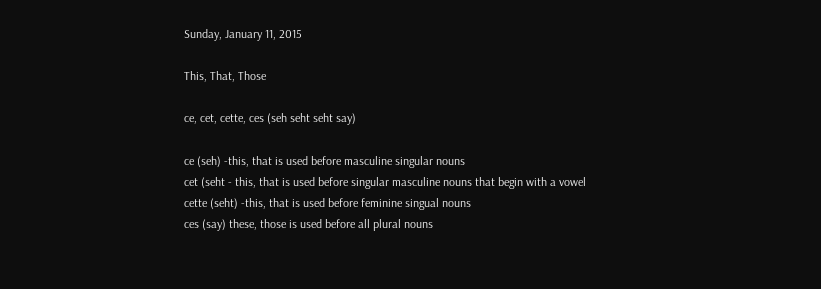Sunday, January 11, 2015

This, That, Those

ce, cet, cette, ces (seh seht seht say)

ce (seh) -this, that is used before masculine singular nouns
cet (seht - this, that is used before singular masculine nouns that begin with a vowel
cette (seht) -this, that is used before feminine singual nouns
ces (say) these, those is used before all plural nouns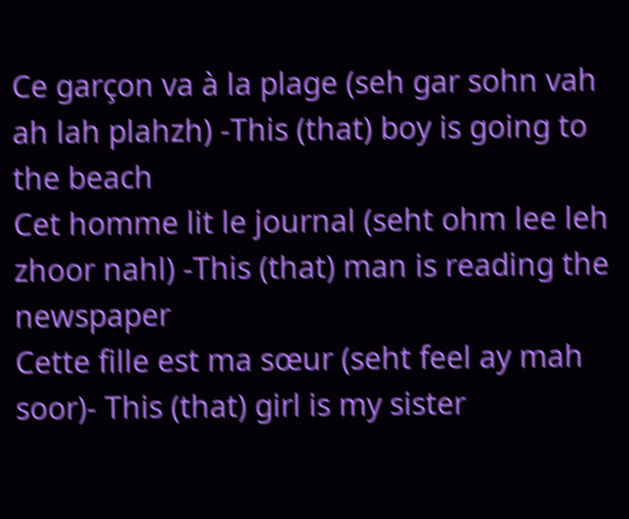Ce garçon va à la plage (seh gar sohn vah ah lah plahzh) -This (that) boy is going to the beach
Cet homme lit le journal (seht ohm lee leh zhoor nahl) -This (that) man is reading the newspaper
Cette fille est ma sœur (seht feel ay mah soor)- This (that) girl is my sister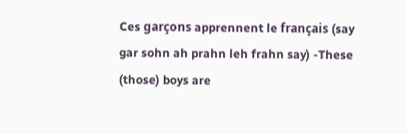Ces garçons apprennent le français (say gar sohn ah prahn leh frahn say) -These (those) boys are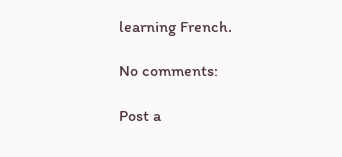learning French.

No comments:

Post a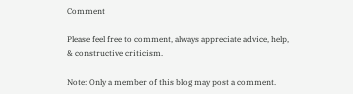Comment

Please feel free to comment, always appreciate advice, help, & constructive criticism.

Note: Only a member of this blog may post a comment.